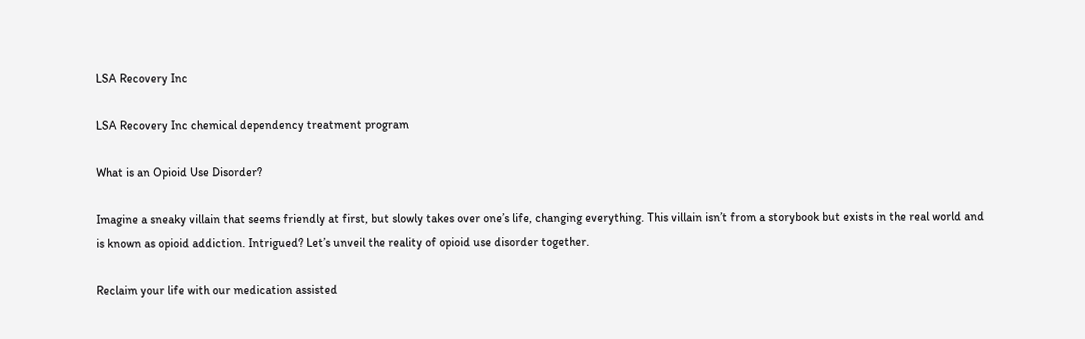LSA Recovery Inc

LSA Recovery Inc chemical dependency treatment program

What is an Opioid Use Disorder?

Imagine a sneaky villain that seems friendly at first, but slowly takes over one’s life, changing everything. This villain isn’t from a storybook but exists in the real world and is known as opioid addiction. Intrigued? Let’s unveil the reality of opioid use disorder together.

Reclaim your life with our medication assisted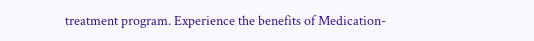treatment program. Experience the benefits of Medication-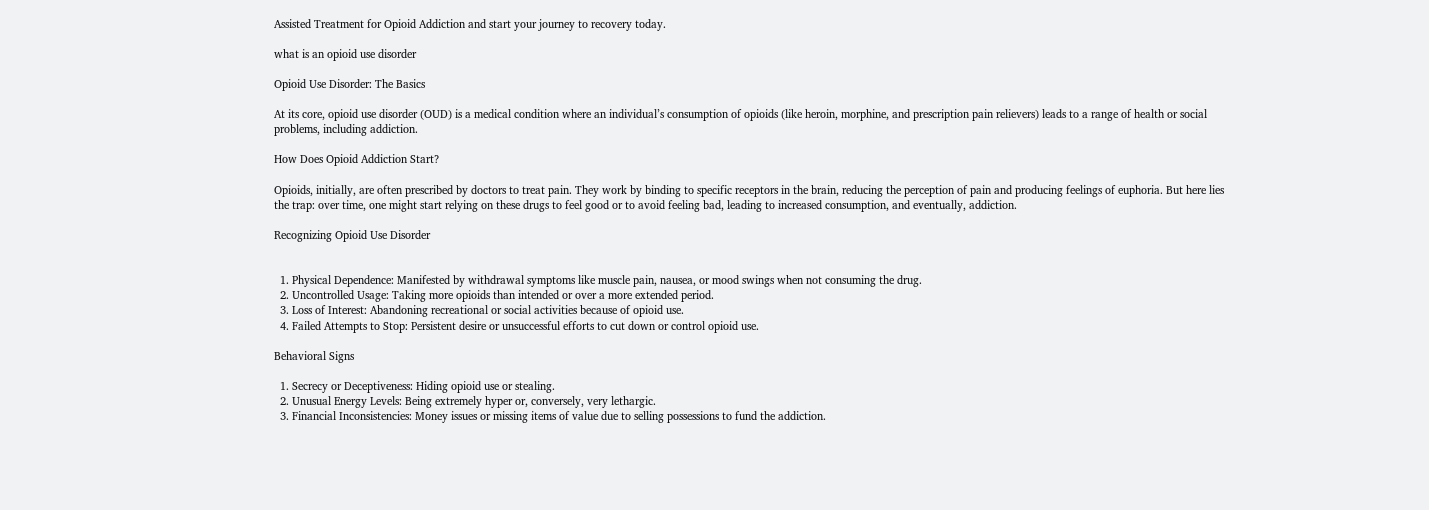Assisted Treatment for Opioid Addiction and start your journey to recovery today.

what is an opioid use disorder

Opioid Use Disorder: The Basics

At its core, opioid use disorder (OUD) is a medical condition where an individual’s consumption of opioids (like heroin, morphine, and prescription pain relievers) leads to a range of health or social problems, including addiction.

How Does Opioid Addiction Start?

Opioids, initially, are often prescribed by doctors to treat pain. They work by binding to specific receptors in the brain, reducing the perception of pain and producing feelings of euphoria. But here lies the trap: over time, one might start relying on these drugs to feel good or to avoid feeling bad, leading to increased consumption, and eventually, addiction.

Recognizing Opioid Use Disorder


  1. Physical Dependence: Manifested by withdrawal symptoms like muscle pain, nausea, or mood swings when not consuming the drug.
  2. Uncontrolled Usage: Taking more opioids than intended or over a more extended period.
  3. Loss of Interest: Abandoning recreational or social activities because of opioid use.
  4. Failed Attempts to Stop: Persistent desire or unsuccessful efforts to cut down or control opioid use.

Behavioral Signs

  1. Secrecy or Deceptiveness: Hiding opioid use or stealing.
  2. Unusual Energy Levels: Being extremely hyper or, conversely, very lethargic.
  3. Financial Inconsistencies: Money issues or missing items of value due to selling possessions to fund the addiction.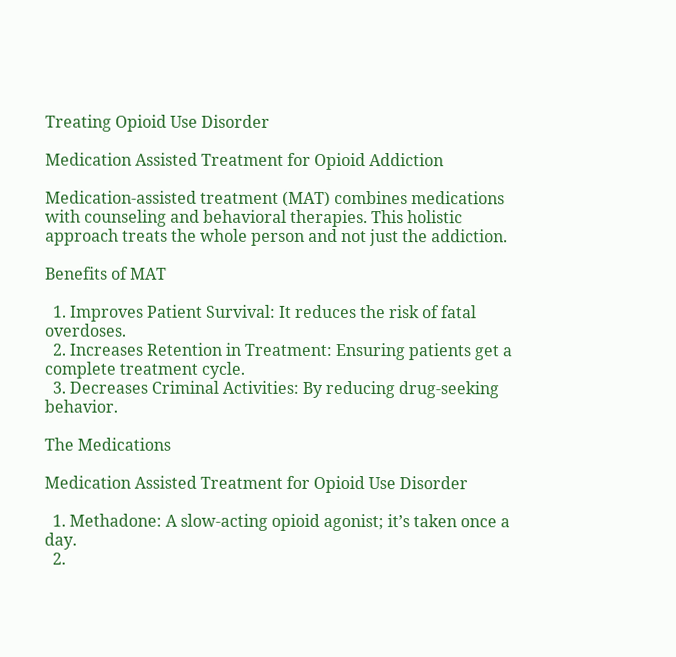Treating Opioid Use Disorder

Medication Assisted Treatment for Opioid Addiction

Medication-assisted treatment (MAT) combines medications with counseling and behavioral therapies. This holistic approach treats the whole person and not just the addiction.

Benefits of MAT

  1. Improves Patient Survival: It reduces the risk of fatal overdoses.
  2. Increases Retention in Treatment: Ensuring patients get a complete treatment cycle.
  3. Decreases Criminal Activities: By reducing drug-seeking behavior.

The Medications

Medication Assisted Treatment for Opioid Use Disorder

  1. Methadone: A slow-acting opioid agonist; it’s taken once a day.
  2.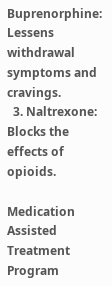Buprenorphine: Lessens withdrawal symptoms and cravings.
  3. Naltrexone: Blocks the effects of opioids.

Medication Assisted Treatment Program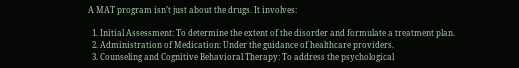A MAT program isn’t just about the drugs. It involves:

  1. Initial Assessment: To determine the extent of the disorder and formulate a treatment plan.
  2. Administration of Medication: Under the guidance of healthcare providers.
  3. Counseling and Cognitive Behavioral Therapy: To address the psychological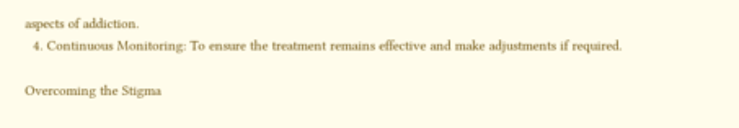aspects of addiction.
  4. Continuous Monitoring: To ensure the treatment remains effective and make adjustments if required.

Overcoming the Stigma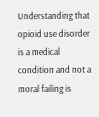Understanding that opioid use disorder is a medical condition and not a moral failing is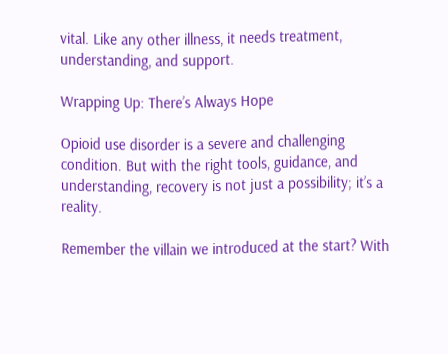vital. Like any other illness, it needs treatment, understanding, and support.

Wrapping Up: There’s Always Hope

Opioid use disorder is a severe and challenging condition. But with the right tools, guidance, and understanding, recovery is not just a possibility; it’s a reality.

Remember the villain we introduced at the start? With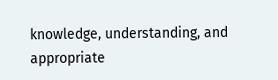knowledge, understanding, and appropriate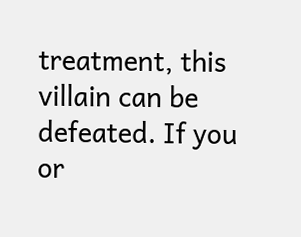treatment, this villain can be defeated. If you or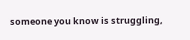someone you know is struggling,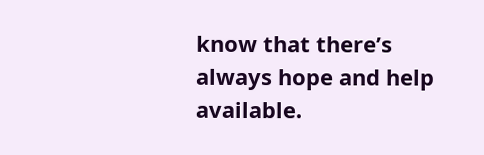know that there’s always hope and help available.